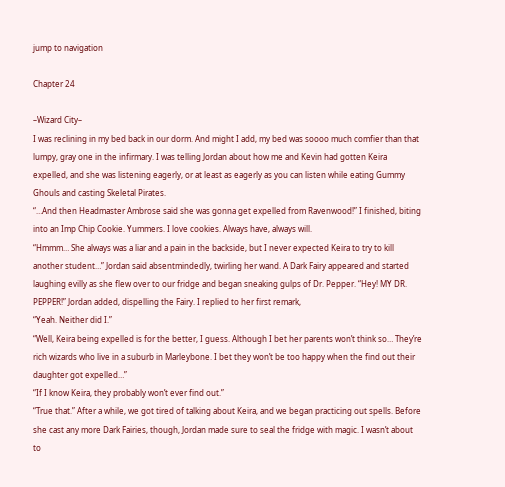jump to navigation

Chapter 24

–Wizard City–
I was reclining in my bed back in our dorm. And might I add, my bed was soooo much comfier than that lumpy, gray one in the infirmary. I was telling Jordan about how me and Kevin had gotten Keira expelled, and she was listening eagerly, or at least as eagerly as you can listen while eating Gummy Ghouls and casting Skeletal Pirates.
“…And then Headmaster Ambrose said she was gonna get expelled from Ravenwood!” I finished, biting into an Imp Chip Cookie. Yummers. I love cookies. Always have, always will.
“Hmmm… She always was a liar and a pain in the backside, but I never expected Keira to try to kill another student…” Jordan said absentmindedly, twirling her wand. A Dark Fairy appeared and started laughing evilly as she flew over to our fridge and began sneaking gulps of Dr. Pepper. “Hey! MY DR. PEPPER!” Jordan added, dispelling the Fairy. I replied to her first remark,
“Yeah. Neither did I.”
“Well, Keira being expelled is for the better, I guess. Although I bet her parents won’t think so… They’re rich wizards who live in a suburb in Marleybone. I bet they won’t be too happy when the find out their daughter got expelled…”
“If I know Keira, they probably won’t ever find out.”
“True that.” After a while, we got tired of talking about Keira, and we began practicing out spells. Before she cast any more Dark Fairies, though, Jordan made sure to seal the fridge with magic. I wasn’t about to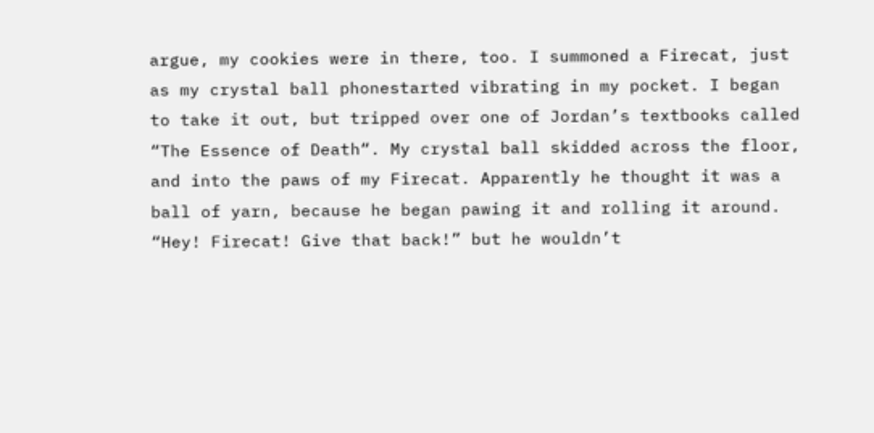argue, my cookies were in there, too. I summoned a Firecat, just as my crystal ball phonestarted vibrating in my pocket. I began to take it out, but tripped over one of Jordan’s textbooks called “The Essence of Death“. My crystal ball skidded across the floor, and into the paws of my Firecat. Apparently he thought it was a ball of yarn, because he began pawing it and rolling it around.
“Hey! Firecat! Give that back!” but he wouldn’t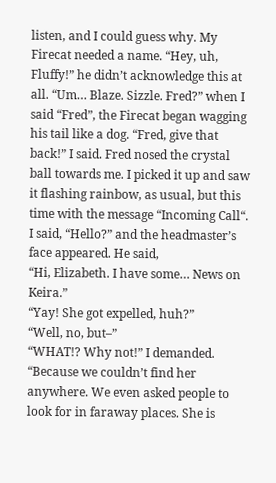listen, and I could guess why. My Firecat needed a name. “Hey, uh, Fluffy!” he didn’t acknowledge this at all. “Um… Blaze. Sizzle. Fred?” when I said “Fred”, the Firecat began wagging his tail like a dog. “Fred, give that back!” I said. Fred nosed the crystal ball towards me. I picked it up and saw it flashing rainbow, as usual, but this time with the message “Incoming Call“. I said, “Hello?” and the headmaster’s face appeared. He said,
“Hi, Elizabeth. I have some… News on Keira.”
“Yay! She got expelled, huh?”
“Well, no, but–”
“WHAT!? Why not!” I demanded.
“Because we couldn’t find her anywhere. We even asked people to look for in faraway places. She is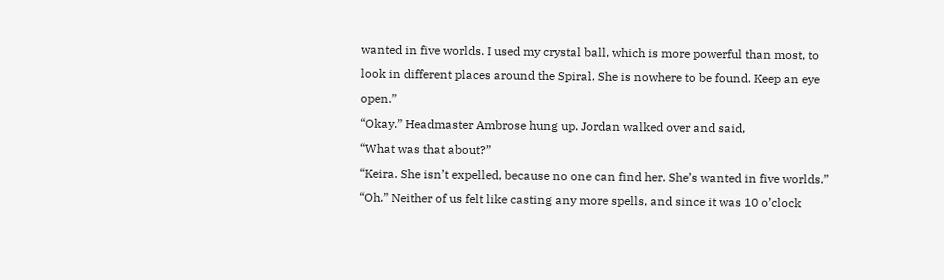wanted in five worlds. I used my crystal ball, which is more powerful than most, to look in different places around the Spiral. She is nowhere to be found. Keep an eye open.”
“Okay.” Headmaster Ambrose hung up. Jordan walked over and said,
“What was that about?”
“Keira. She isn’t expelled, because no one can find her. She’s wanted in five worlds.”
“Oh.” Neither of us felt like casting any more spells, and since it was 10 o’clock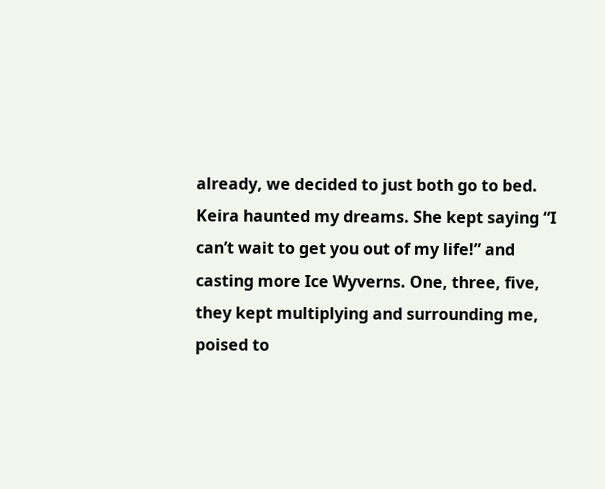already, we decided to just both go to bed. Keira haunted my dreams. She kept saying “I can’t wait to get you out of my life!” and casting more Ice Wyverns. One, three, five, they kept multiplying and surrounding me, poised to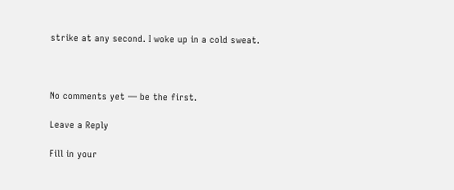strike at any second. I woke up in a cold sweat.



No comments yet — be the first.

Leave a Reply

Fill in your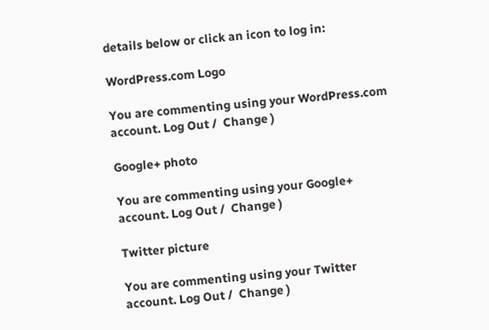details below or click an icon to log in:

WordPress.com Logo

You are commenting using your WordPress.com account. Log Out /  Change )

Google+ photo

You are commenting using your Google+ account. Log Out /  Change )

Twitter picture

You are commenting using your Twitter account. Log Out /  Change )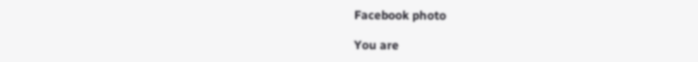Facebook photo

You are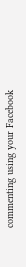commenting using your Facebook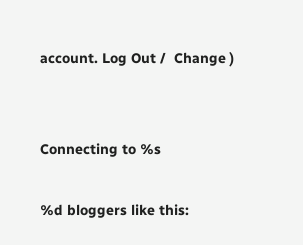account. Log Out /  Change )


Connecting to %s

%d bloggers like this: